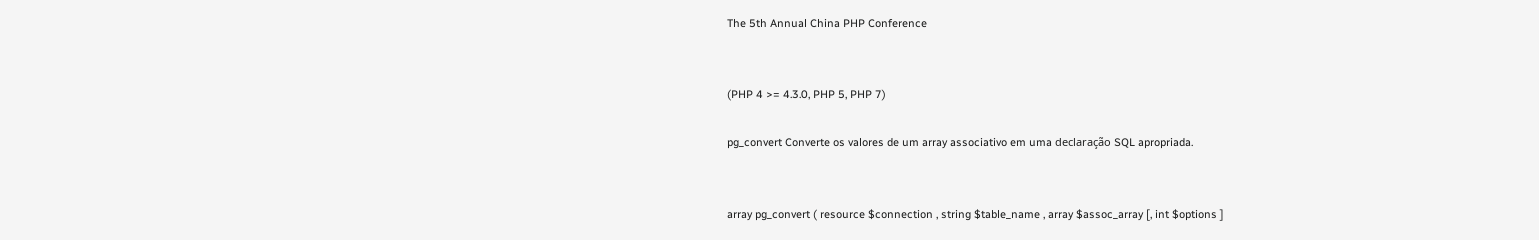The 5th Annual China PHP Conference


(PHP 4 >= 4.3.0, PHP 5, PHP 7)

pg_convert Converte os valores de um array associativo em uma declaração SQL apropriada.


array pg_convert ( resource $connection , string $table_name , array $assoc_array [, int $options ]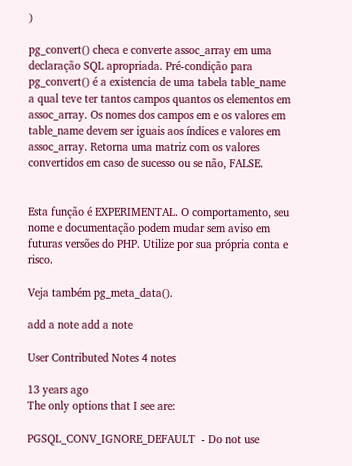)

pg_convert() checa e converte assoc_array em uma declaração SQL apropriada. Pré-condição para pg_convert() é a existencia de uma tabela table_name a qual teve ter tantos campos quantos os elementos em assoc_array. Os nomes dos campos em e os valores em table_name devem ser iguais aos índices e valores em assoc_array. Retorna uma matriz com os valores convertidos em caso de sucesso ou se não, FALSE.


Esta função é EXPERIMENTAL. O comportamento, seu nome e documentação podem mudar sem aviso em futuras versões do PHP. Utilize por sua própria conta e risco.

Veja também pg_meta_data().

add a note add a note

User Contributed Notes 4 notes

13 years ago
The only options that I see are:

PGSQL_CONV_IGNORE_DEFAULT  - Do not use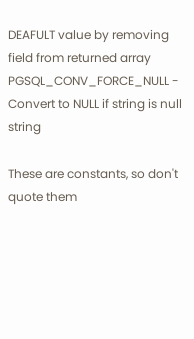DEAFULT value by removing field from returned array
PGSQL_CONV_FORCE_NULL - Convert to NULL if string is null string

These are constants, so don't quote them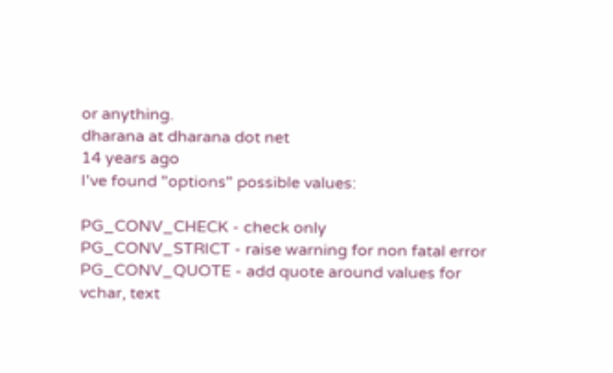or anything.
dharana at dharana dot net
14 years ago
I've found "options" possible values:

PG_CONV_CHECK - check only
PG_CONV_STRICT - raise warning for non fatal error
PG_CONV_QUOTE - add quote around values for vchar, text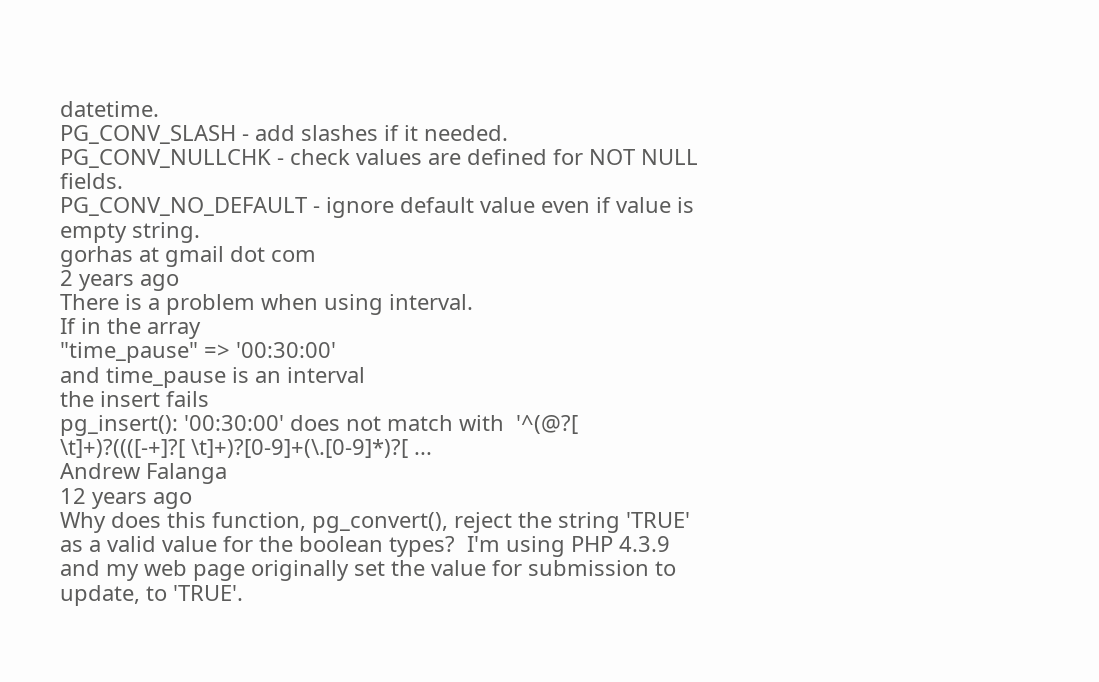datetime.
PG_CONV_SLASH - add slashes if it needed.
PG_CONV_NULLCHK - check values are defined for NOT NULL fields.
PG_CONV_NO_DEFAULT - ignore default value even if value is empty string.
gorhas at gmail dot com
2 years ago
There is a problem when using interval.
If in the array
"time_pause" => '00:30:00'
and time_pause is an interval
the insert fails
pg_insert(): '00:30:00' does not match with  '^(@?[ \t]+)?((([-+]?[ \t]+)?[0-9]+(\.[0-9]*)?[ ...
Andrew Falanga
12 years ago
Why does this function, pg_convert(), reject the string 'TRUE' as a valid value for the boolean types?  I'm using PHP 4.3.9 and my web page originally set the value for submission to update, to 'TRUE'.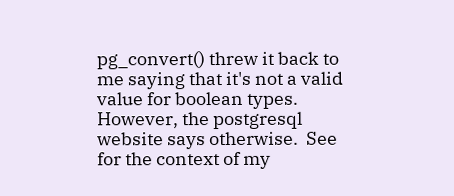pg_convert() threw it back to me saying that it's not a valid value for boolean types.  However, the postgresql website says otherwise.  See for the context of my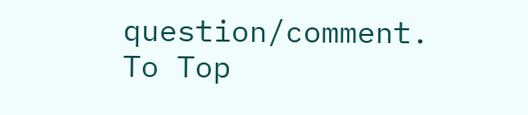question/comment.
To Top